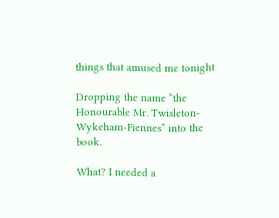things that amused me tonight

Dropping the name “the Honourable Mr. Twisleton-Wykeham-Fiennes” into the book.

What? I needed a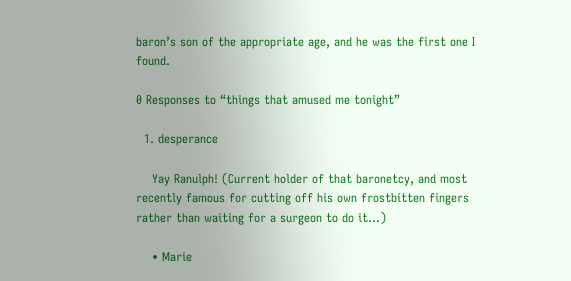baron’s son of the appropriate age, and he was the first one I found.

0 Responses to “things that amused me tonight”

  1. desperance

    Yay Ranulph! (Current holder of that baronetcy, and most recently famous for cutting off his own frostbitten fingers rather than waiting for a surgeon to do it…)

    • Marie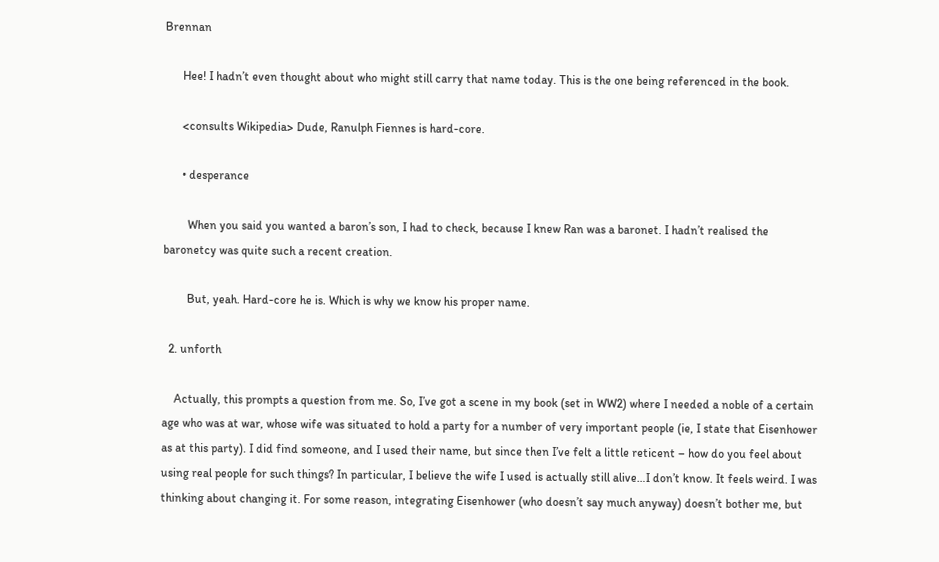Brennan

      Hee! I hadn’t even thought about who might still carry that name today. This is the one being referenced in the book.

      <consults Wikipedia> Dude, Ranulph Fiennes is hard-core.

      • desperance

        When you said you wanted a baron’s son, I had to check, because I knew Ran was a baronet. I hadn’t realised the baronetcy was quite such a recent creation.

        But, yeah. Hard-core he is. Which is why we know his proper name.

  2. unforth

    Actually, this prompts a question from me. So, I’ve got a scene in my book (set in WW2) where I needed a noble of a certain age who was at war, whose wife was situated to hold a party for a number of very important people (ie, I state that Eisenhower as at this party). I did find someone, and I used their name, but since then I’ve felt a little reticent – how do you feel about using real people for such things? In particular, I believe the wife I used is actually still alive…I don’t know. It feels weird. I was thinking about changing it. For some reason, integrating Eisenhower (who doesn’t say much anyway) doesn’t bother me, but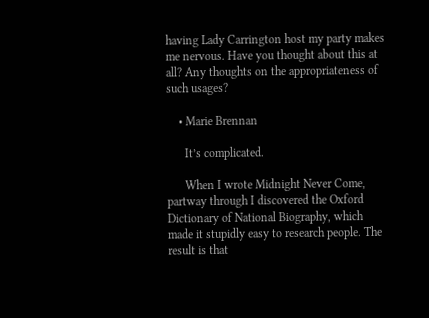having Lady Carrington host my party makes me nervous. Have you thought about this at all? Any thoughts on the appropriateness of such usages?

    • Marie Brennan

      It’s complicated.

      When I wrote Midnight Never Come, partway through I discovered the Oxford Dictionary of National Biography, which made it stupidly easy to research people. The result is that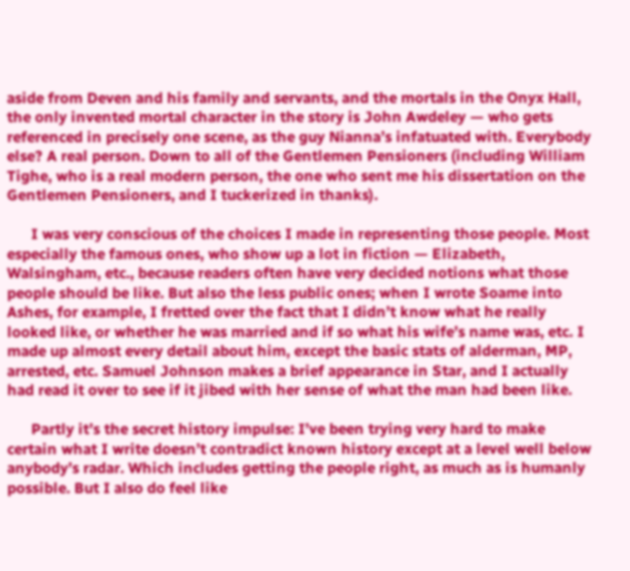aside from Deven and his family and servants, and the mortals in the Onyx Hall, the only invented mortal character in the story is John Awdeley — who gets referenced in precisely one scene, as the guy Nianna’s infatuated with. Everybody else? A real person. Down to all of the Gentlemen Pensioners (including William Tighe, who is a real modern person, the one who sent me his dissertation on the Gentlemen Pensioners, and I tuckerized in thanks).

      I was very conscious of the choices I made in representing those people. Most especially the famous ones, who show up a lot in fiction — Elizabeth, Walsingham, etc., because readers often have very decided notions what those people should be like. But also the less public ones; when I wrote Soame into Ashes, for example, I fretted over the fact that I didn’t know what he really looked like, or whether he was married and if so what his wife’s name was, etc. I made up almost every detail about him, except the basic stats of alderman, MP, arrested, etc. Samuel Johnson makes a brief appearance in Star, and I actually had read it over to see if it jibed with her sense of what the man had been like.

      Partly it’s the secret history impulse: I’ve been trying very hard to make certain what I write doesn’t contradict known history except at a level well below anybody’s radar. Which includes getting the people right, as much as is humanly possible. But I also do feel like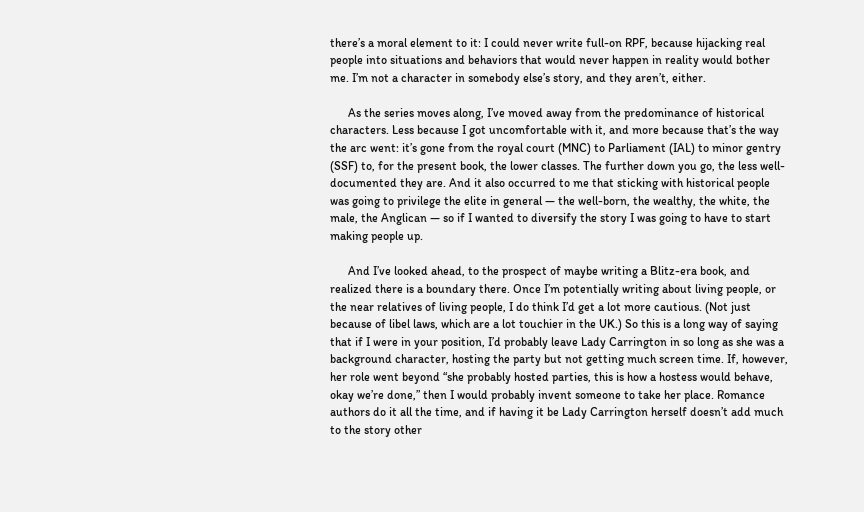there’s a moral element to it: I could never write full-on RPF, because hijacking real people into situations and behaviors that would never happen in reality would bother me. I’m not a character in somebody else’s story, and they aren’t, either.

      As the series moves along, I’ve moved away from the predominance of historical characters. Less because I got uncomfortable with it, and more because that’s the way the arc went: it’s gone from the royal court (MNC) to Parliament (IAL) to minor gentry (SSF) to, for the present book, the lower classes. The further down you go, the less well-documented they are. And it also occurred to me that sticking with historical people was going to privilege the elite in general — the well-born, the wealthy, the white, the male, the Anglican — so if I wanted to diversify the story I was going to have to start making people up.

      And I’ve looked ahead, to the prospect of maybe writing a Blitz-era book, and realized there is a boundary there. Once I’m potentially writing about living people, or the near relatives of living people, I do think I’d get a lot more cautious. (Not just because of libel laws, which are a lot touchier in the UK.) So this is a long way of saying that if I were in your position, I’d probably leave Lady Carrington in so long as she was a background character, hosting the party but not getting much screen time. If, however, her role went beyond “she probably hosted parties, this is how a hostess would behave, okay we’re done,” then I would probably invent someone to take her place. Romance authors do it all the time, and if having it be Lady Carrington herself doesn’t add much to the story other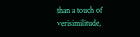than a touch of verisimilitude,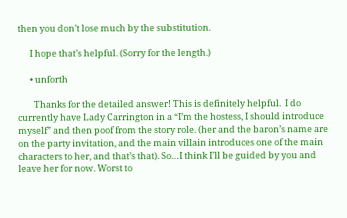then you don’t lose much by the substitution.

      I hope that’s helpful. (Sorry for the length.)

      • unforth

        Thanks for the detailed answer! This is definitely helpful.  I do currently have Lady Carrington in a “I’m the hostess, I should introduce myself” and then poof from the story role. (her and the baron’s name are on the party invitation, and the main villain introduces one of the main characters to her, and that’s that). So…I think I’ll be guided by you and leave her for now. Worst to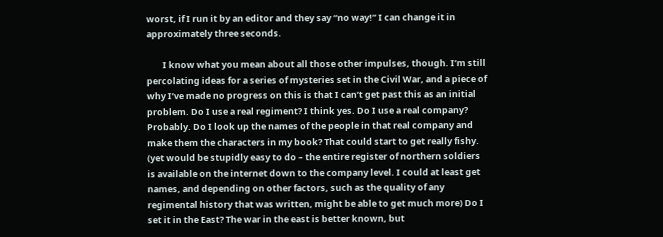worst, if I run it by an editor and they say “no way!” I can change it in approximately three seconds.

        I know what you mean about all those other impulses, though. I’m still percolating ideas for a series of mysteries set in the Civil War, and a piece of why I’ve made no progress on this is that I can’t get past this as an initial problem. Do I use a real regiment? I think yes. Do I use a real company? Probably. Do I look up the names of the people in that real company and make them the characters in my book? That could start to get really fishy. (yet would be stupidly easy to do – the entire register of northern soldiers is available on the internet down to the company level. I could at least get names, and depending on other factors, such as the quality of any regimental history that was written, might be able to get much more) Do I set it in the East? The war in the east is better known, but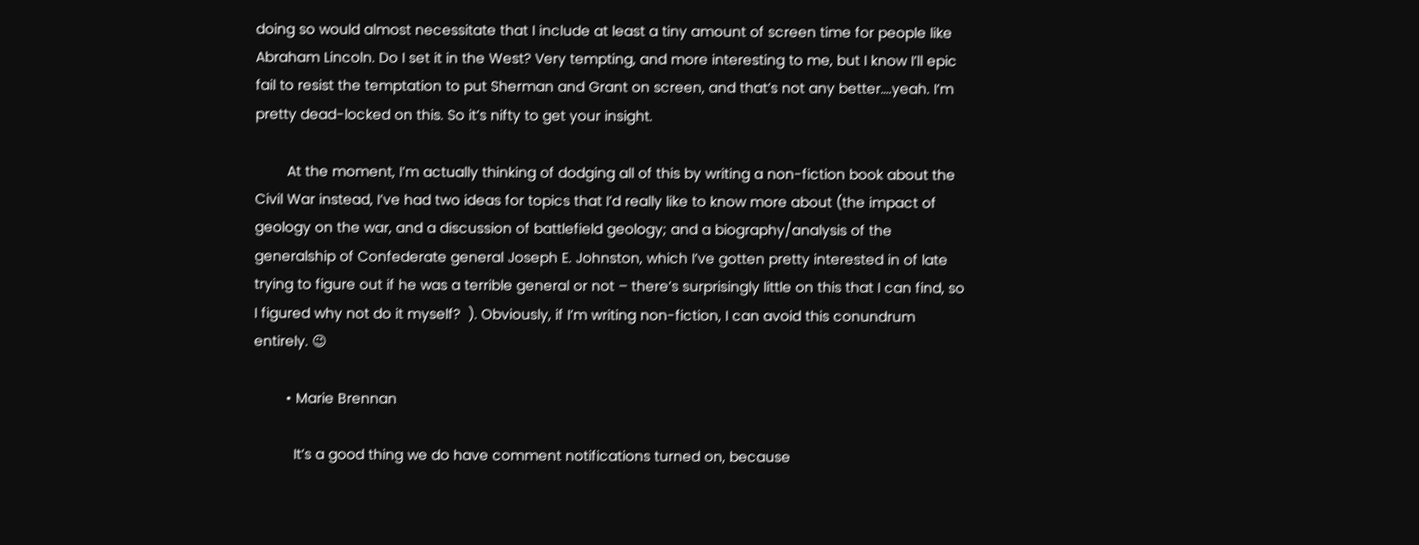doing so would almost necessitate that I include at least a tiny amount of screen time for people like Abraham Lincoln. Do I set it in the West? Very tempting, and more interesting to me, but I know I’ll epic fail to resist the temptation to put Sherman and Grant on screen, and that’s not any better….yeah. I’m pretty dead-locked on this. So it’s nifty to get your insight.

        At the moment, I’m actually thinking of dodging all of this by writing a non-fiction book about the Civil War instead, I’ve had two ideas for topics that I’d really like to know more about (the impact of geology on the war, and a discussion of battlefield geology; and a biography/analysis of the generalship of Confederate general Joseph E. Johnston, which I’ve gotten pretty interested in of late trying to figure out if he was a terrible general or not – there’s surprisingly little on this that I can find, so I figured why not do it myself?  ). Obviously, if I’m writing non-fiction, I can avoid this conundrum entirely. 😉

        • Marie Brennan

          It’s a good thing we do have comment notifications turned on, because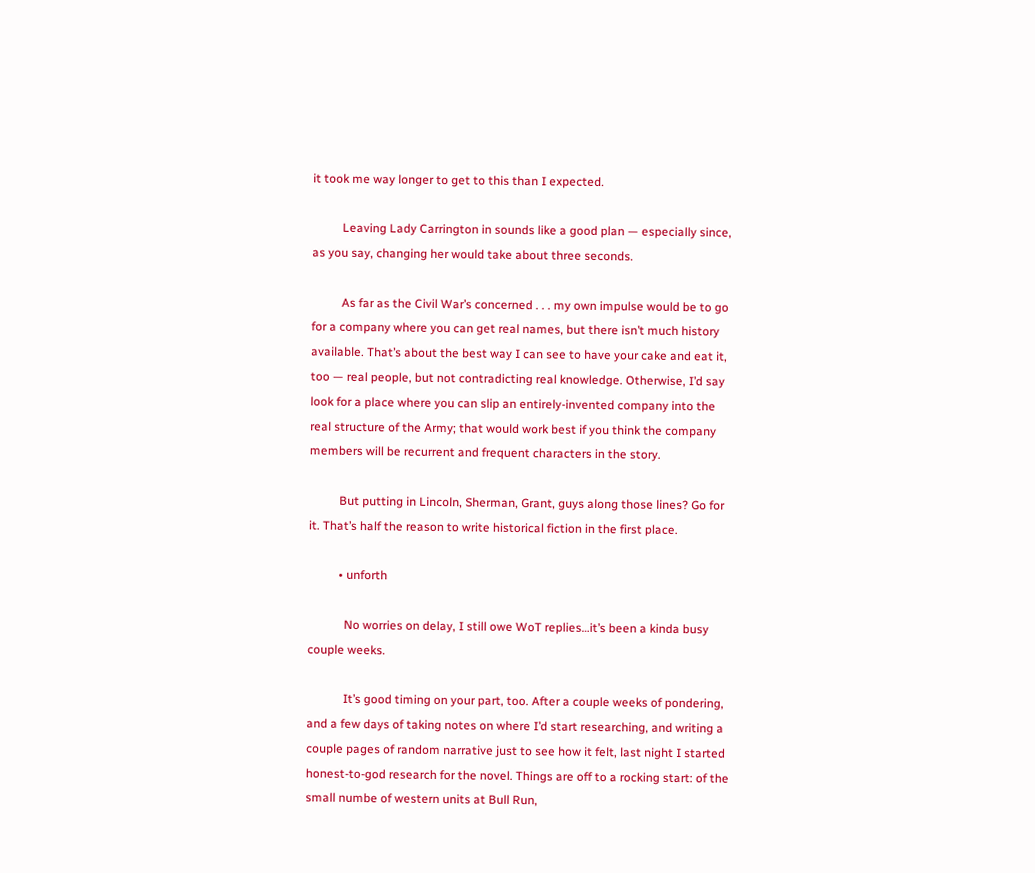it took me way longer to get to this than I expected.

          Leaving Lady Carrington in sounds like a good plan — especially since, as you say, changing her would take about three seconds.

          As far as the Civil War’s concerned . . . my own impulse would be to go for a company where you can get real names, but there isn’t much history available. That’s about the best way I can see to have your cake and eat it, too — real people, but not contradicting real knowledge. Otherwise, I’d say look for a place where you can slip an entirely-invented company into the real structure of the Army; that would work best if you think the company members will be recurrent and frequent characters in the story.

          But putting in Lincoln, Sherman, Grant, guys along those lines? Go for it. That’s half the reason to write historical fiction in the first place.

          • unforth

            No worries on delay, I still owe WoT replies…it’s been a kinda busy couple weeks.

            It’s good timing on your part, too. After a couple weeks of pondering, and a few days of taking notes on where I’d start researching, and writing a couple pages of random narrative just to see how it felt, last night I started honest-to-god research for the novel. Things are off to a rocking start: of the small numbe of western units at Bull Run,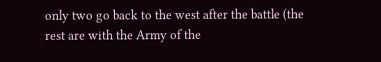only two go back to the west after the battle (the rest are with the Army of the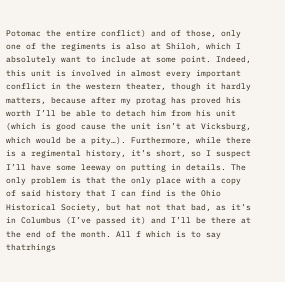Potomac the entire conflict) and of those, only one of the regiments is also at Shiloh, which I absolutely want to include at some point. Indeed, this unit is involved in almost every important conflict in the western theater, though it hardly matters, because after my protag has proved his worth I’ll be able to detach him from his unit (which is good cause the unit isn’t at Vicksburg, which would be a pity…). Furthermore, while there is a regimental history, it’s short, so I suspect I’ll have some leeway on putting in details. The only problem is that the only place with a copy of said history that I can find is the Ohio Historical Society, but hat not that bad, as it’s in Columbus (I’ve passed it) and I’ll be there at the end of the month. All f which is to say thatrhings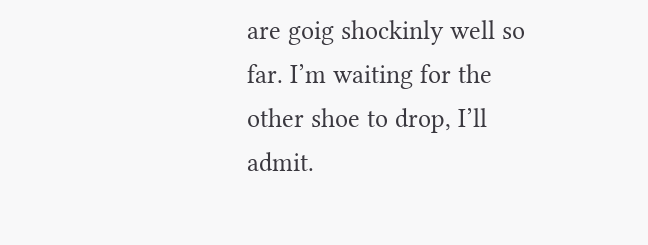are goig shockinly well so far. I’m waiting for the other shoe to drop, I’ll admit.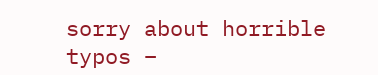sorry about horrible typos –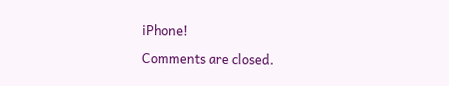iPhone!

Comments are closed.